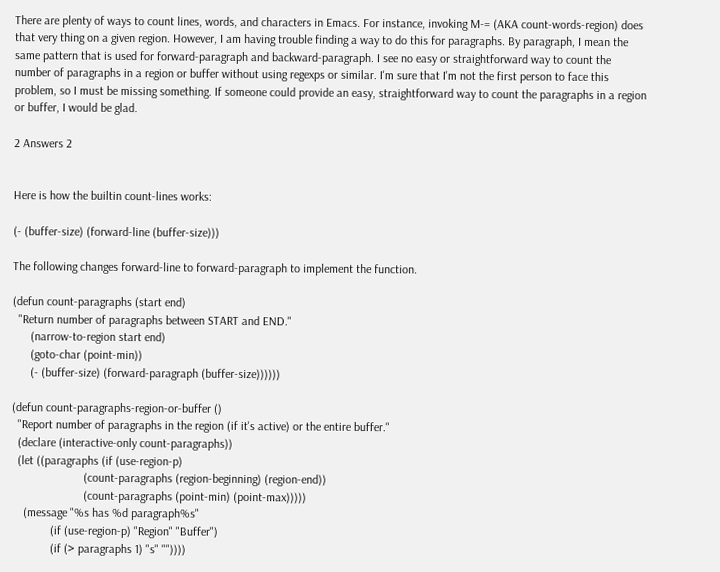There are plenty of ways to count lines, words, and characters in Emacs. For instance, invoking M-= (AKA count-words-region) does that very thing on a given region. However, I am having trouble finding a way to do this for paragraphs. By paragraph, I mean the same pattern that is used for forward-paragraph and backward-paragraph. I see no easy or straightforward way to count the number of paragraphs in a region or buffer without using regexps or similar. I'm sure that I'm not the first person to face this problem, so I must be missing something. If someone could provide an easy, straightforward way to count the paragraphs in a region or buffer, I would be glad.

2 Answers 2


Here is how the builtin count-lines works:

(- (buffer-size) (forward-line (buffer-size)))

The following changes forward-line to forward-paragraph to implement the function.

(defun count-paragraphs (start end)
  "Return number of paragraphs between START and END."
      (narrow-to-region start end)
      (goto-char (point-min))
      (- (buffer-size) (forward-paragraph (buffer-size))))))

(defun count-paragraphs-region-or-buffer ()
  "Report number of paragraphs in the region (if it's active) or the entire buffer."
  (declare (interactive-only count-paragraphs))
  (let ((paragraphs (if (use-region-p)
                        (count-paragraphs (region-beginning) (region-end))
                        (count-paragraphs (point-min) (point-max)))))
    (message "%s has %d paragraph%s"
             (if (use-region-p) "Region" "Buffer")
             (if (> paragraphs 1) "s" ""))))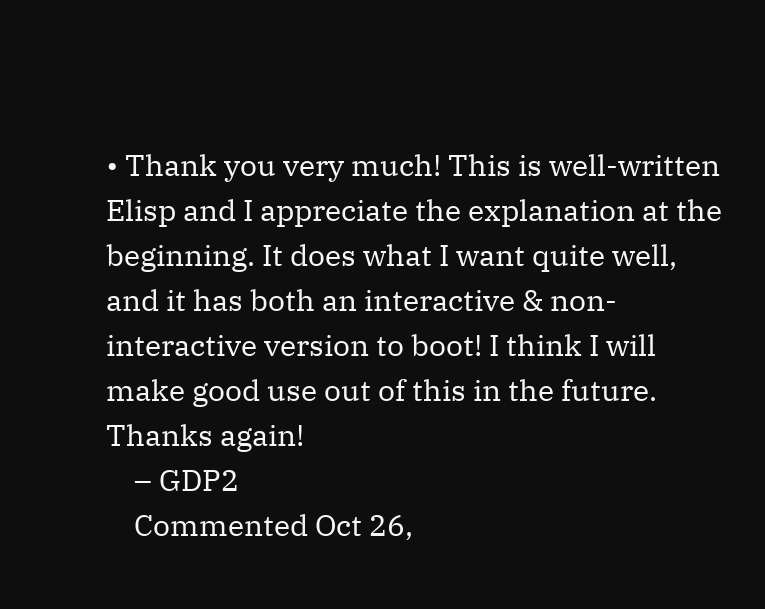• Thank you very much! This is well-written Elisp and I appreciate the explanation at the beginning. It does what I want quite well, and it has both an interactive & non-interactive version to boot! I think I will make good use out of this in the future. Thanks again!
    – GDP2
    Commented Oct 26,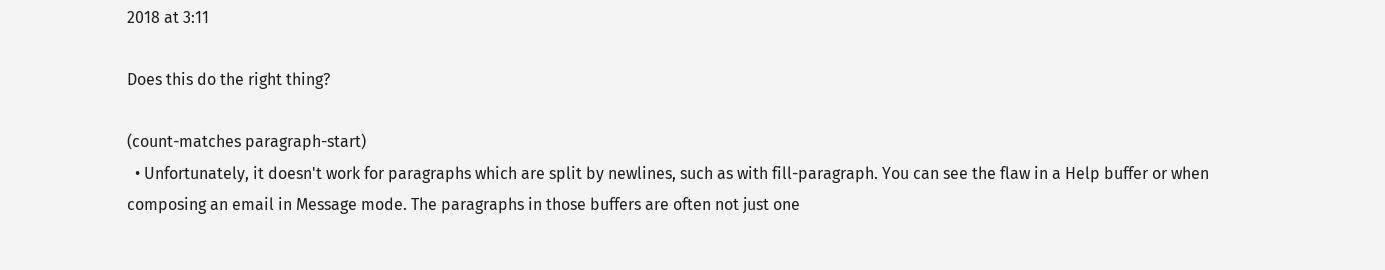2018 at 3:11

Does this do the right thing?

(count-matches paragraph-start)
  • Unfortunately, it doesn't work for paragraphs which are split by newlines, such as with fill-paragraph. You can see the flaw in a Help buffer or when composing an email in Message mode. The paragraphs in those buffers are often not just one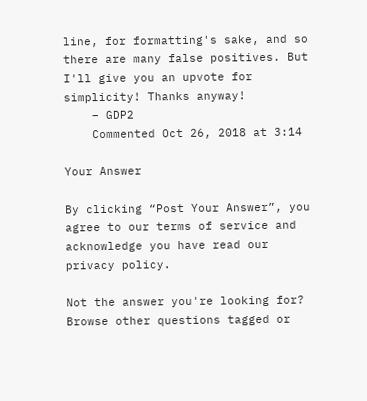line, for formatting's sake, and so there are many false positives. But I'll give you an upvote for simplicity! Thanks anyway!
    – GDP2
    Commented Oct 26, 2018 at 3:14

Your Answer

By clicking “Post Your Answer”, you agree to our terms of service and acknowledge you have read our privacy policy.

Not the answer you're looking for? Browse other questions tagged or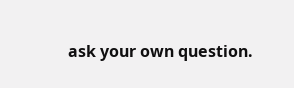ask your own question.